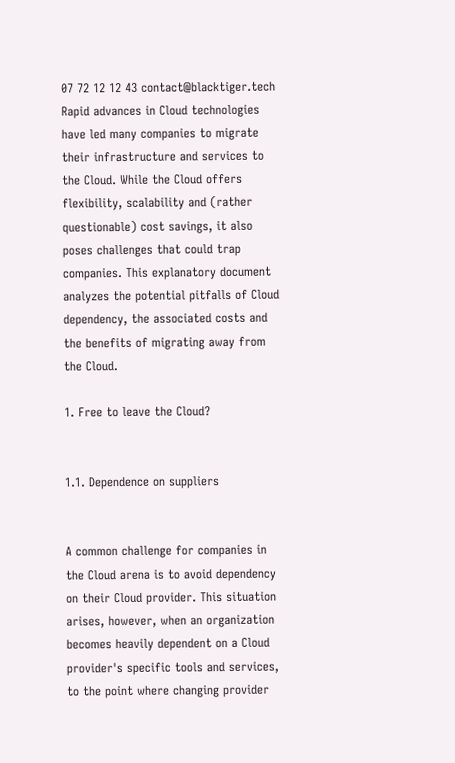07 72 12 12 43 contact@blacktiger.tech
Rapid advances in Cloud technologies have led many companies to migrate their infrastructure and services to the Cloud. While the Cloud offers flexibility, scalability and (rather questionable) cost savings, it also poses challenges that could trap companies. This explanatory document analyzes the potential pitfalls of Cloud dependency, the associated costs and the benefits of migrating away from the Cloud.

1. Free to leave the Cloud?


1.1. Dependence on suppliers


A common challenge for companies in the Cloud arena is to avoid dependency on their Cloud provider. This situation arises, however, when an organization becomes heavily dependent on a Cloud provider's specific tools and services, to the point where changing provider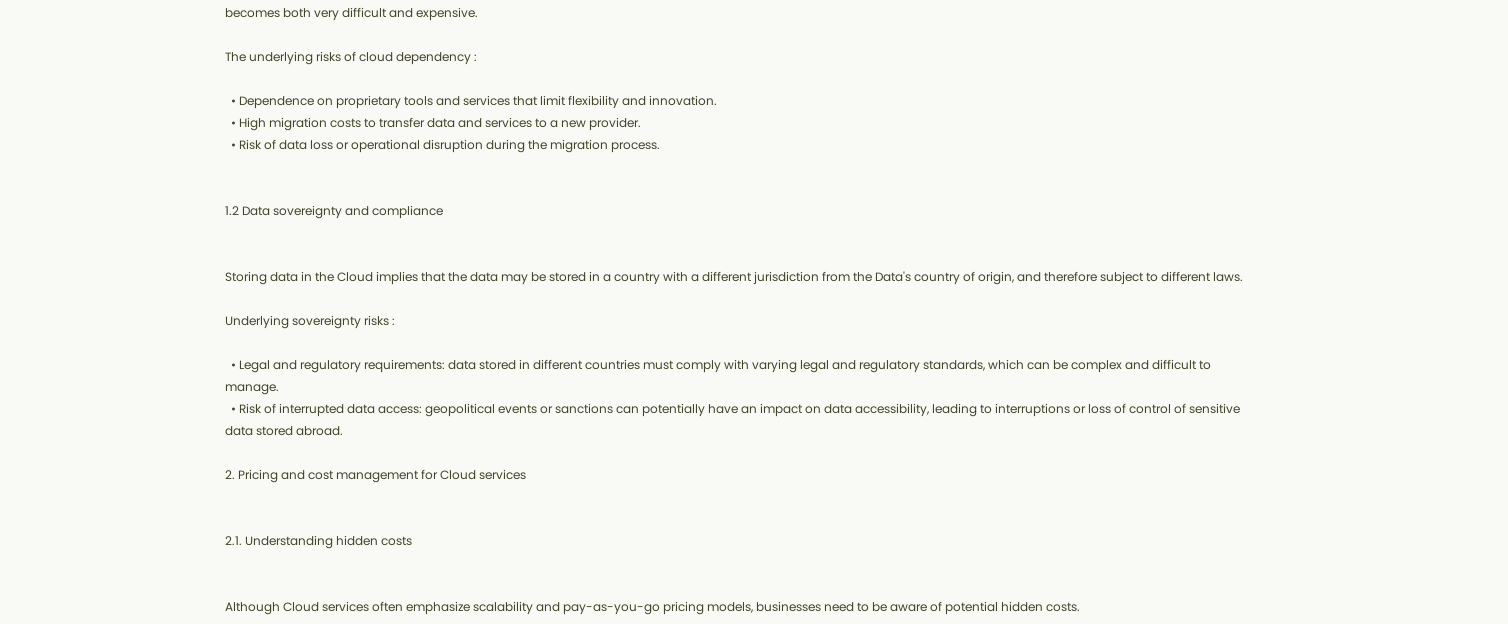becomes both very difficult and expensive.

The underlying risks of cloud dependency :

  • Dependence on proprietary tools and services that limit flexibility and innovation.
  • High migration costs to transfer data and services to a new provider.
  • Risk of data loss or operational disruption during the migration process.


1.2 Data sovereignty and compliance


Storing data in the Cloud implies that the data may be stored in a country with a different jurisdiction from the Data's country of origin, and therefore subject to different laws.

Underlying sovereignty risks :

  • Legal and regulatory requirements: data stored in different countries must comply with varying legal and regulatory standards, which can be complex and difficult to manage.
  • Risk of interrupted data access: geopolitical events or sanctions can potentially have an impact on data accessibility, leading to interruptions or loss of control of sensitive data stored abroad.

2. Pricing and cost management for Cloud services


2.1. Understanding hidden costs


Although Cloud services often emphasize scalability and pay-as-you-go pricing models, businesses need to be aware of potential hidden costs.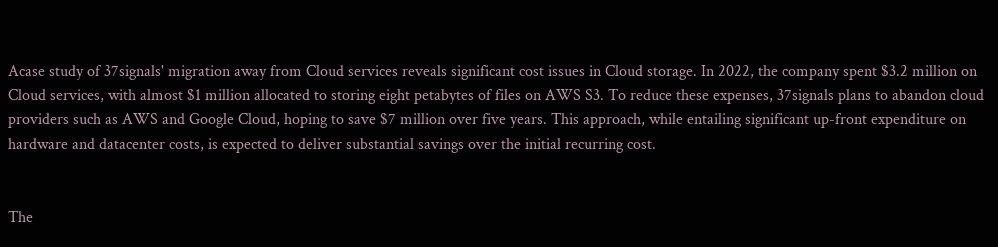Acase study of 37signals' migration away from Cloud services reveals significant cost issues in Cloud storage. In 2022, the company spent $3.2 million on Cloud services, with almost $1 million allocated to storing eight petabytes of files on AWS S3. To reduce these expenses, 37signals plans to abandon cloud providers such as AWS and Google Cloud, hoping to save $7 million over five years. This approach, while entailing significant up-front expenditure on hardware and datacenter costs, is expected to deliver substantial savings over the initial recurring cost.


The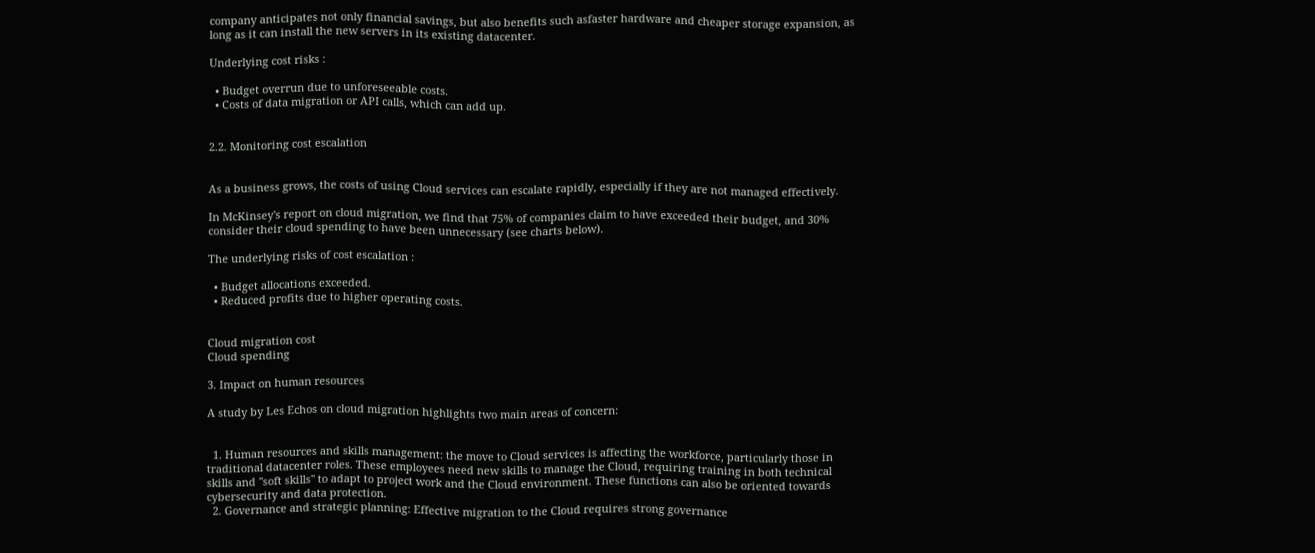company anticipates not only financial savings, but also benefits such asfaster hardware and cheaper storage expansion, as long as it can install the new servers in its existing datacenter.

Underlying cost risks :

  • Budget overrun due to unforeseeable costs.
  • Costs of data migration or API calls, which can add up.


2.2. Monitoring cost escalation


As a business grows, the costs of using Cloud services can escalate rapidly, especially if they are not managed effectively.

In McKinsey's report on cloud migration, we find that 75% of companies claim to have exceeded their budget, and 30% consider their cloud spending to have been unnecessary (see charts below).

The underlying risks of cost escalation :

  • Budget allocations exceeded.
  • Reduced profits due to higher operating costs.


Cloud migration cost
Cloud spending

3. Impact on human resources

A study by Les Echos on cloud migration highlights two main areas of concern:


  1. Human resources and skills management: the move to Cloud services is affecting the workforce, particularly those in traditional datacenter roles. These employees need new skills to manage the Cloud, requiring training in both technical skills and "soft skills" to adapt to project work and the Cloud environment. These functions can also be oriented towards cybersecurity and data protection.
  2. Governance and strategic planning: Effective migration to the Cloud requires strong governance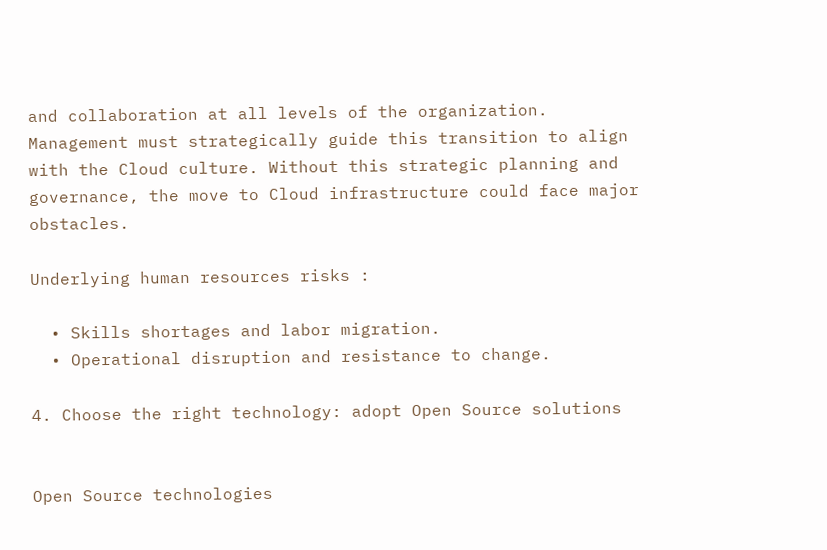and collaboration at all levels of the organization. Management must strategically guide this transition to align with the Cloud culture. Without this strategic planning and governance, the move to Cloud infrastructure could face major obstacles.

Underlying human resources risks :

  • Skills shortages and labor migration.
  • Operational disruption and resistance to change.

4. Choose the right technology: adopt Open Source solutions


Open Source technologies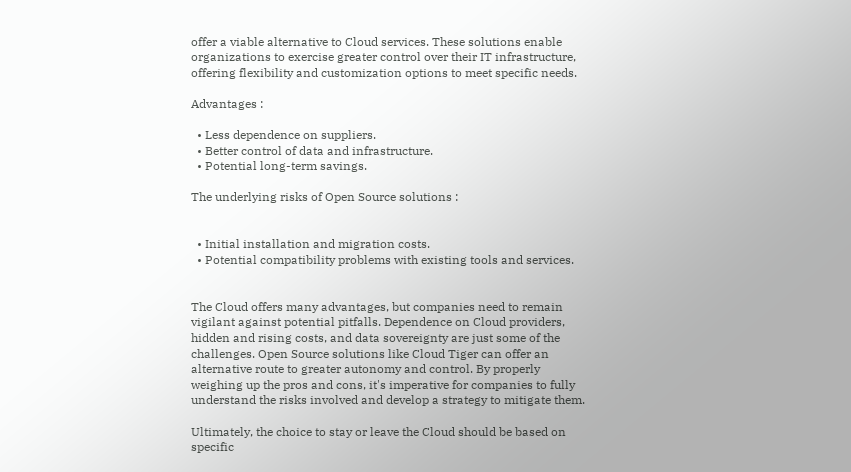offer a viable alternative to Cloud services. These solutions enable organizations to exercise greater control over their IT infrastructure, offering flexibility and customization options to meet specific needs.

Advantages :

  • Less dependence on suppliers.
  • Better control of data and infrastructure.
  • Potential long-term savings.

The underlying risks of Open Source solutions :


  • Initial installation and migration costs.
  • Potential compatibility problems with existing tools and services.


The Cloud offers many advantages, but companies need to remain vigilant against potential pitfalls. Dependence on Cloud providers, hidden and rising costs, and data sovereignty are just some of the challenges. Open Source solutions like Cloud Tiger can offer an alternative route to greater autonomy and control. By properly weighing up the pros and cons, it's imperative for companies to fully understand the risks involved and develop a strategy to mitigate them.

Ultimately, the choice to stay or leave the Cloud should be based on specific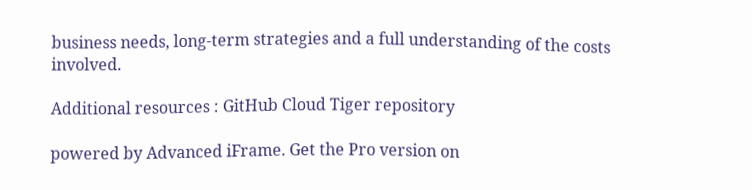business needs, long-term strategies and a full understanding of the costs involved.

Additional resources : GitHub Cloud Tiger repository

powered by Advanced iFrame. Get the Pro version on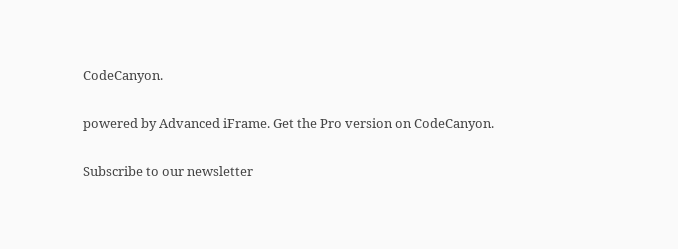CodeCanyon.

powered by Advanced iFrame. Get the Pro version on CodeCanyon.

Subscribe to our newsletter